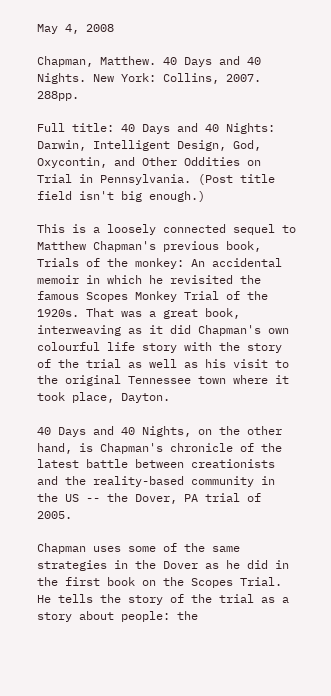May 4, 2008

Chapman, Matthew. 40 Days and 40 Nights. New York: Collins, 2007. 288pp.

Full title: 40 Days and 40 Nights: Darwin, Intelligent Design, God, Oxycontin, and Other Oddities on Trial in Pennsylvania. (Post title field isn't big enough.)

This is a loosely connected sequel to Matthew Chapman's previous book, Trials of the monkey: An accidental memoir in which he revisited the famous Scopes Monkey Trial of the 1920s. That was a great book, interweaving as it did Chapman's own colourful life story with the story of the trial as well as his visit to the original Tennessee town where it took place, Dayton.

40 Days and 40 Nights, on the other hand, is Chapman's chronicle of the latest battle between creationists and the reality-based community in the US -- the Dover, PA trial of 2005.

Chapman uses some of the same strategies in the Dover as he did in the first book on the Scopes Trial. He tells the story of the trial as a story about people: the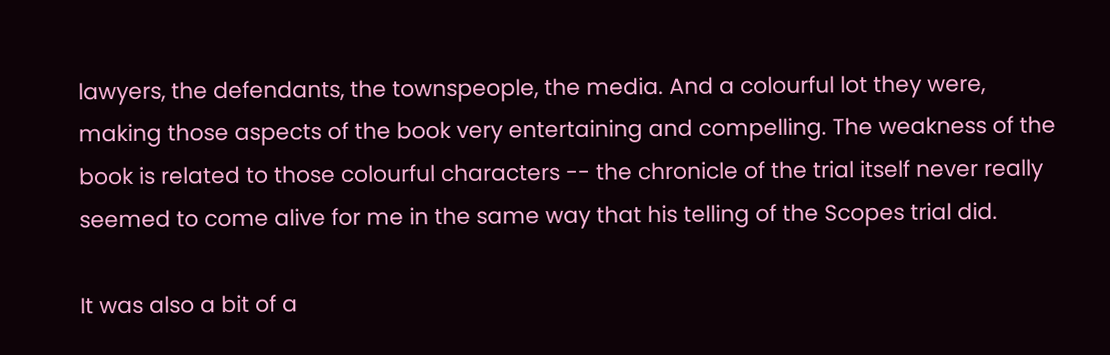lawyers, the defendants, the townspeople, the media. And a colourful lot they were, making those aspects of the book very entertaining and compelling. The weakness of the book is related to those colourful characters -- the chronicle of the trial itself never really seemed to come alive for me in the same way that his telling of the Scopes trial did.

It was also a bit of a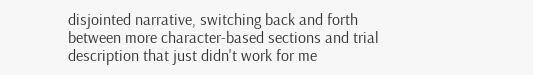disjointed narrative, switching back and forth between more character-based sections and trial description that just didn't work for me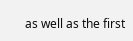as well as the first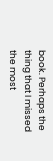book. Perhaps the thing that I missed the most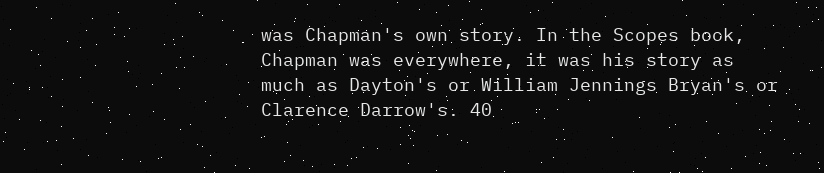was Chapman's own story. In the Scopes book, Chapman was everywhere, it was his story as much as Dayton's or William Jennings Bryan's or Clarence Darrow's. 40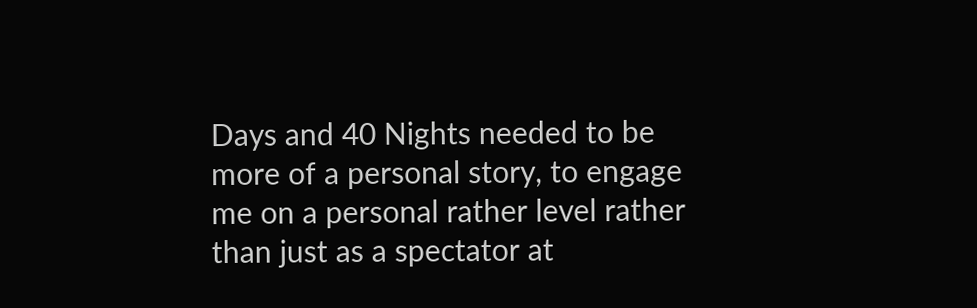Days and 40 Nights needed to be more of a personal story, to engage me on a personal rather level rather than just as a spectator at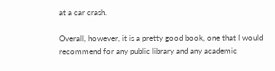at a car crash.

Overall, however, it is a pretty good book, one that I would recommend for any public library and any academic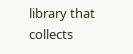library that collects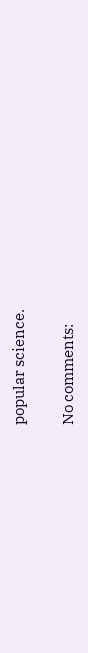popular science.

No comments: